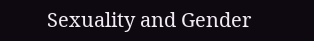Sexuality and Gender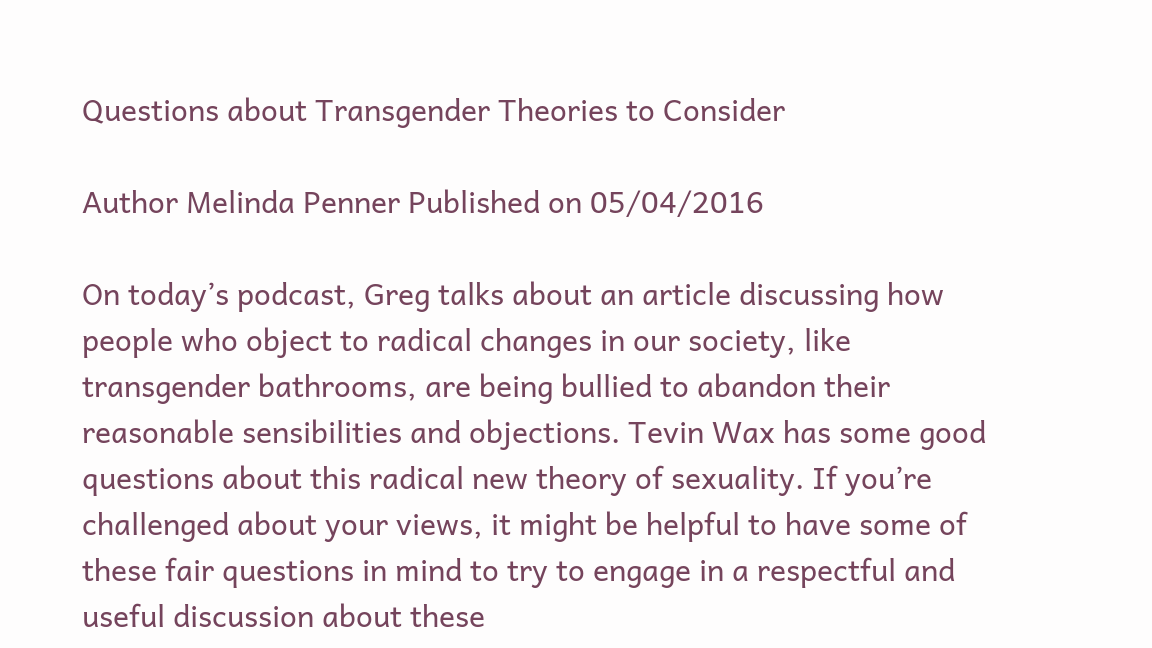Questions about Transgender Theories to Consider

Author Melinda Penner Published on 05/04/2016

On today’s podcast, Greg talks about an article discussing how people who object to radical changes in our society, like transgender bathrooms, are being bullied to abandon their reasonable sensibilities and objections. Tevin Wax has some good questions about this radical new theory of sexuality. If you’re challenged about your views, it might be helpful to have some of these fair questions in mind to try to engage in a respectful and useful discussion about these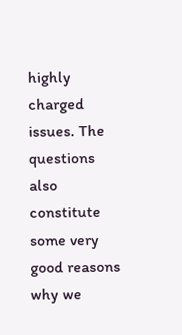highly charged issues. The questions also constitute some very good reasons why we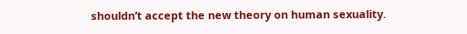shouldn’t accept the new theory on human sexuality.